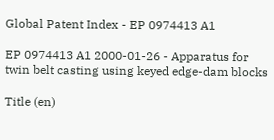Global Patent Index - EP 0974413 A1

EP 0974413 A1 2000-01-26 - Apparatus for twin belt casting using keyed edge-dam blocks

Title (en)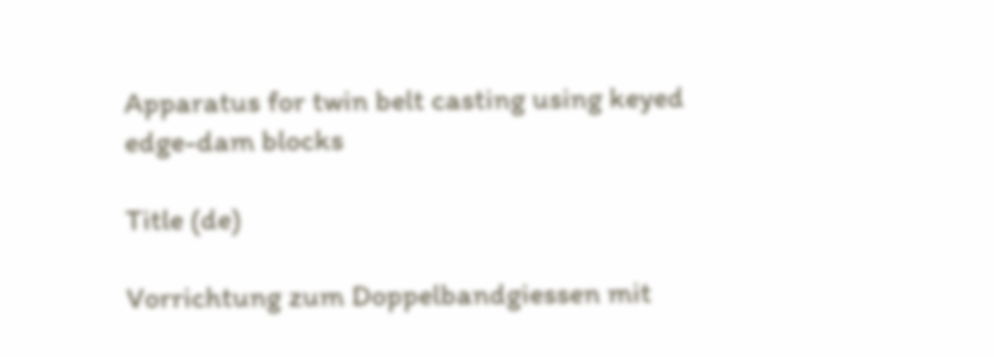Apparatus for twin belt casting using keyed edge-dam blocks

Title (de)

Vorrichtung zum Doppelbandgiessen mit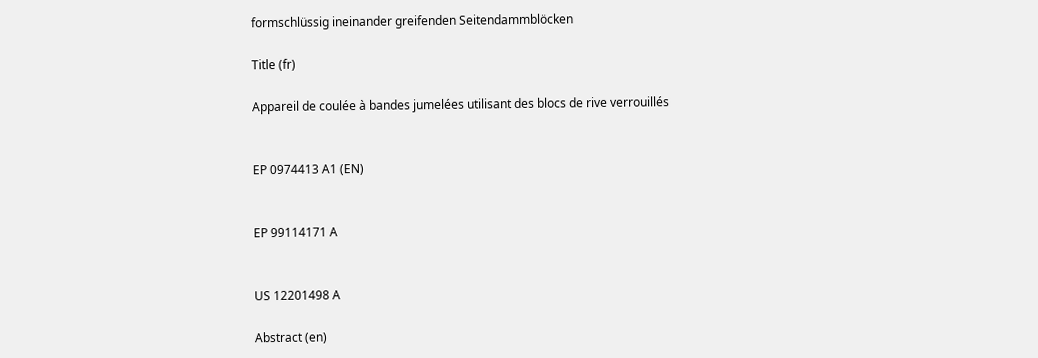formschlüssig ineinander greifenden Seitendammblöcken

Title (fr)

Appareil de coulée à bandes jumelées utilisant des blocs de rive verrouillés


EP 0974413 A1 (EN)


EP 99114171 A


US 12201498 A

Abstract (en)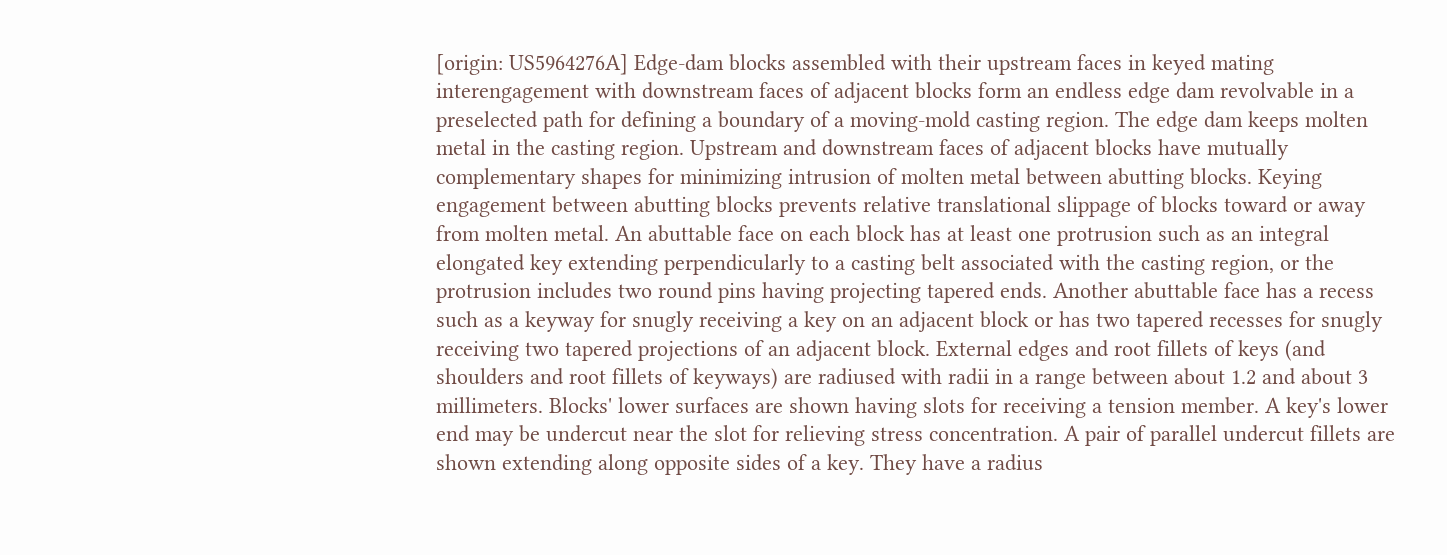[origin: US5964276A] Edge-dam blocks assembled with their upstream faces in keyed mating interengagement with downstream faces of adjacent blocks form an endless edge dam revolvable in a preselected path for defining a boundary of a moving-mold casting region. The edge dam keeps molten metal in the casting region. Upstream and downstream faces of adjacent blocks have mutually complementary shapes for minimizing intrusion of molten metal between abutting blocks. Keying engagement between abutting blocks prevents relative translational slippage of blocks toward or away from molten metal. An abuttable face on each block has at least one protrusion such as an integral elongated key extending perpendicularly to a casting belt associated with the casting region, or the protrusion includes two round pins having projecting tapered ends. Another abuttable face has a recess such as a keyway for snugly receiving a key on an adjacent block or has two tapered recesses for snugly receiving two tapered projections of an adjacent block. External edges and root fillets of keys (and shoulders and root fillets of keyways) are radiused with radii in a range between about 1.2 and about 3 millimeters. Blocks' lower surfaces are shown having slots for receiving a tension member. A key's lower end may be undercut near the slot for relieving stress concentration. A pair of parallel undercut fillets are shown extending along opposite sides of a key. They have a radius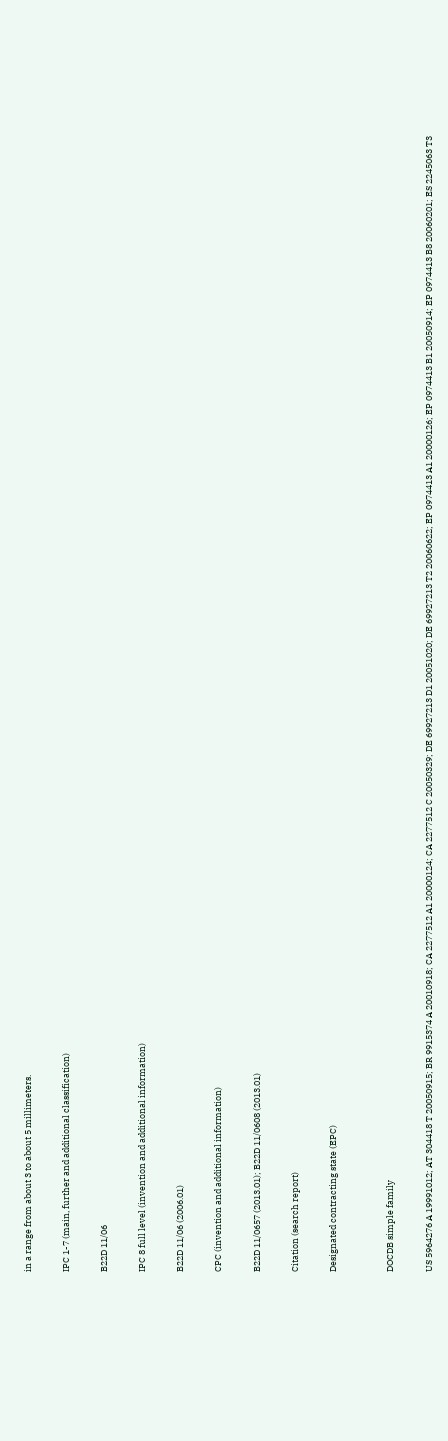in a range from about 3 to about 5 millimeters.

IPC 1-7 (main, further and additional classification)

B22D 11/06

IPC 8 full level (invention and additional information)

B22D 11/06 (2006.01)

CPC (invention and additional information)

B22D 11/0657 (2013.01); B22D 11/0608 (2013.01)

Citation (search report)

Designated contracting state (EPC)


DOCDB simple family

US 5964276 A 19991012; AT 304418 T 20050915; BR 9915374 A 20010918; CA 2277512 A1 20000124; CA 2277512 C 20050329; DE 69927213 D1 20051020; DE 69927213 T2 20060622; EP 0974413 A1 20000126; EP 0974413 B1 20050914; EP 0974413 B8 20060201; ES 2245063 T3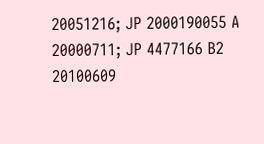20051216; JP 2000190055 A 20000711; JP 4477166 B2 20100609